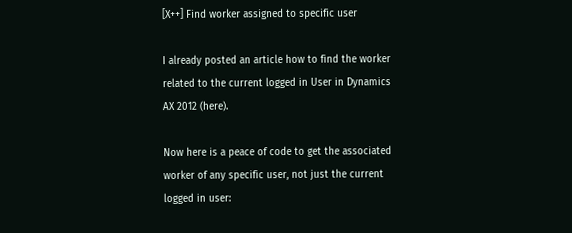[X++] Find worker assigned to specific user

I already posted an article how to find the worker related to the current logged in User in Dynamics AX 2012 (here).

Now here is a peace of code to get the associated worker of any specific user, not just the current logged in user: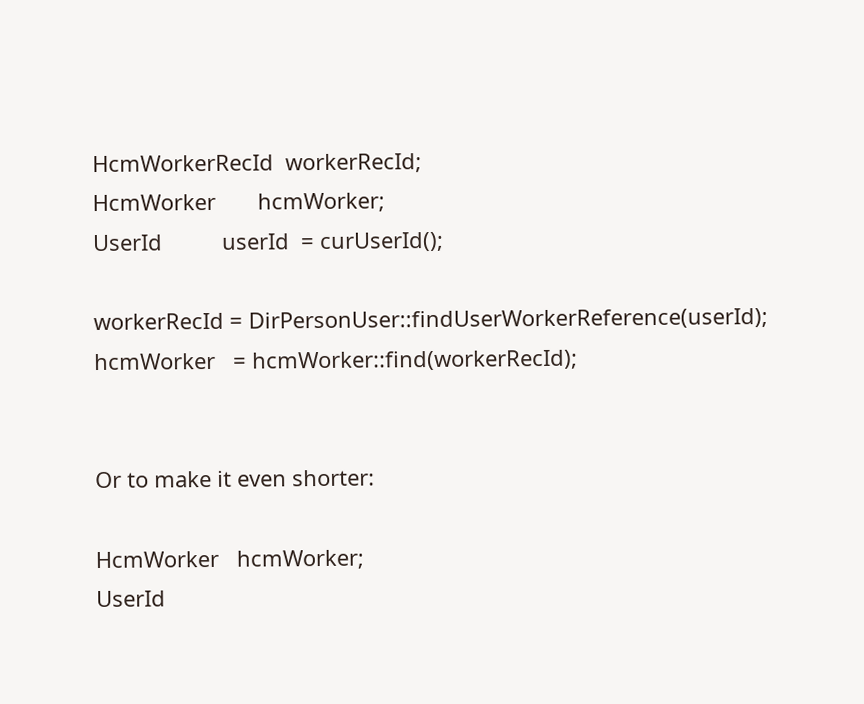HcmWorkerRecId  workerRecId;
HcmWorker       hcmWorker;
UserId          userId  = curUserId();

workerRecId = DirPersonUser::findUserWorkerReference(userId);
hcmWorker   = hcmWorker::find(workerRecId);


Or to make it even shorter:

HcmWorker   hcmWorker;
UserId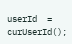userId  = curUserId();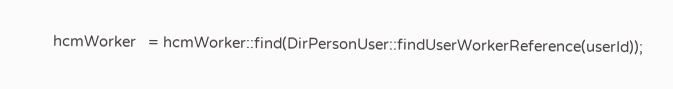hcmWorker   = hcmWorker::find(DirPersonUser::findUserWorkerReference(userId));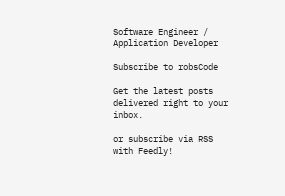Software Engineer / Application Developer

Subscribe to robsCode

Get the latest posts delivered right to your inbox.

or subscribe via RSS with Feedly!